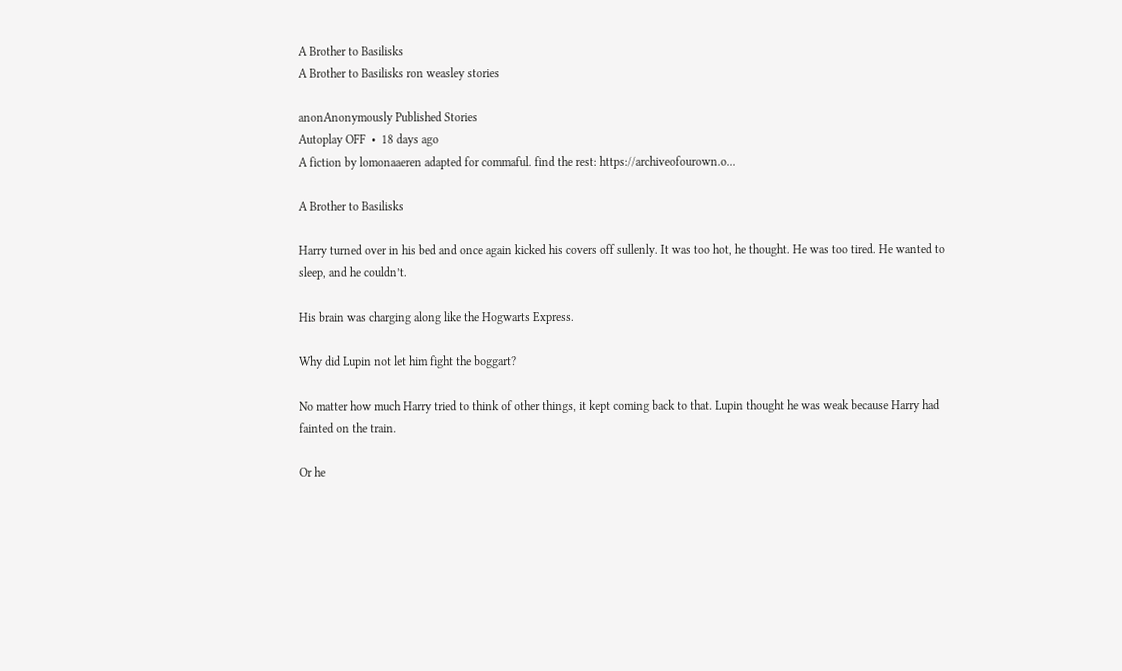A Brother to Basilisks
A Brother to Basilisks ron weasley stories

anonAnonymously Published Stories
Autoplay OFF  •  18 days ago
A fiction by lomonaaeren adapted for commaful. find the rest: https://archiveofourown.o...

A Brother to Basilisks

Harry turned over in his bed and once again kicked his covers off sullenly. It was too hot, he thought. He was too tired. He wanted to sleep, and he couldn’t.

His brain was charging along like the Hogwarts Express.

Why did Lupin not let him fight the boggart?

No matter how much Harry tried to think of other things, it kept coming back to that. Lupin thought he was weak because Harry had fainted on the train.

Or he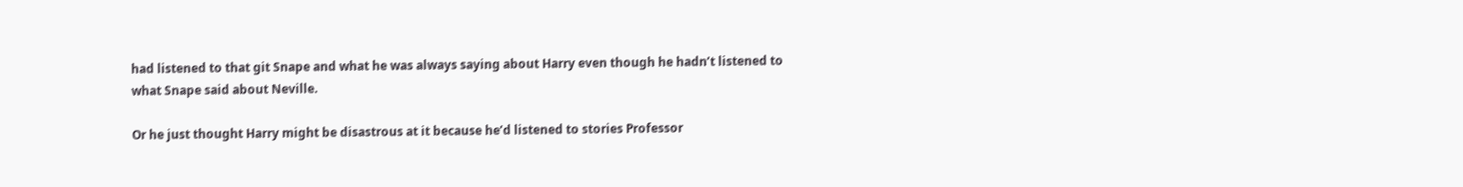had listened to that git Snape and what he was always saying about Harry even though he hadn’t listened to what Snape said about Neville.

Or he just thought Harry might be disastrous at it because he’d listened to stories Professor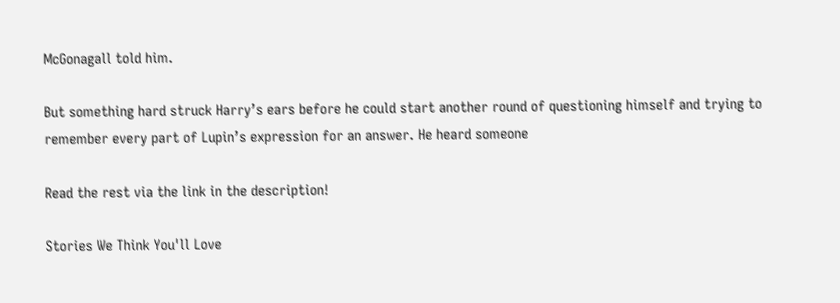McGonagall told him.

But something hard struck Harry’s ears before he could start another round of questioning himself and trying to remember every part of Lupin’s expression for an answer. He heard someone

Read the rest via the link in the description!

Stories We Think You'll Love